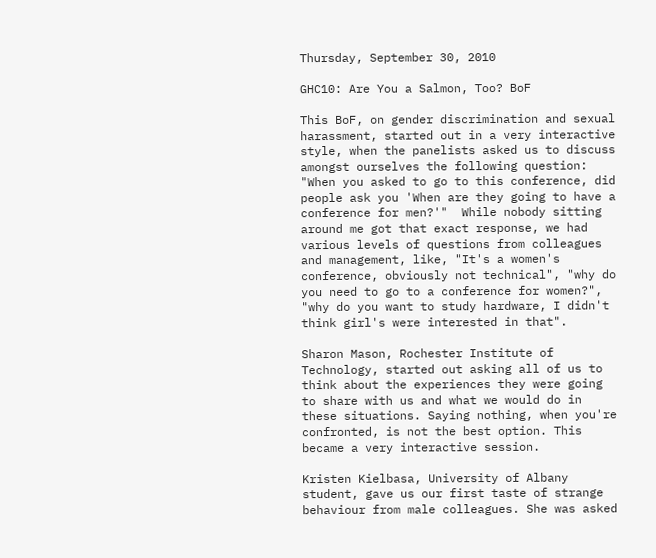Thursday, September 30, 2010

GHC10: Are You a Salmon, Too? BoF

This BoF, on gender discrimination and sexual harassment, started out in a very interactive style, when the panelists asked us to discuss amongst ourselves the following question: "When you asked to go to this conference, did people ask you 'When are they going to have a conference for men?'"  While nobody sitting around me got that exact response, we had various levels of questions from colleagues and management, like, "It's a women's conference, obviously not technical", "why do you need to go to a conference for women?", "why do you want to study hardware, I didn't think girl's were interested in that".

Sharon Mason, Rochester Institute of Technology, started out asking all of us to think about the experiences they were going to share with us and what we would do in these situations. Saying nothing, when you're confronted, is not the best option. This became a very interactive session.

Kristen Kielbasa, University of Albany student, gave us our first taste of strange behaviour from male colleagues. She was asked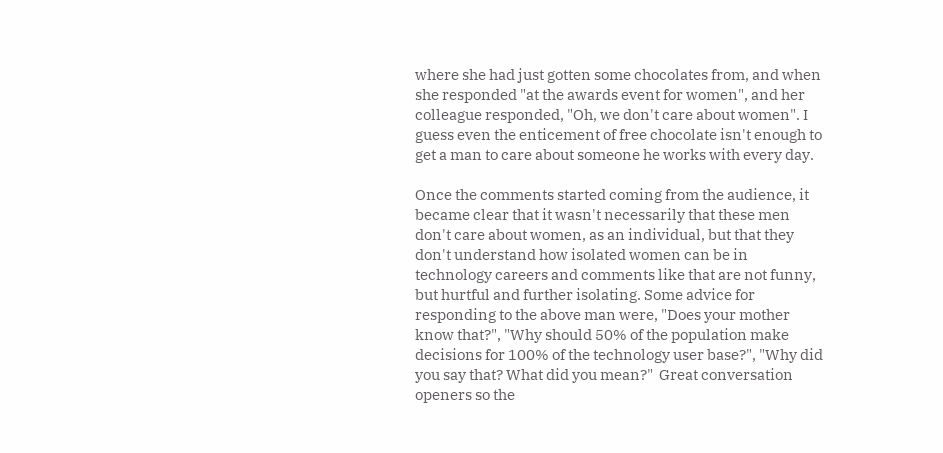where she had just gotten some chocolates from, and when she responded "at the awards event for women", and her colleague responded, "Oh, we don't care about women". I guess even the enticement of free chocolate isn't enough to get a man to care about someone he works with every day.

Once the comments started coming from the audience, it became clear that it wasn't necessarily that these men don't care about women, as an individual, but that they don't understand how isolated women can be in technology careers and comments like that are not funny, but hurtful and further isolating. Some advice for responding to the above man were, "Does your mother know that?", "Why should 50% of the population make decisions for 100% of the technology user base?", "Why did you say that? What did you mean?"  Great conversation openers so the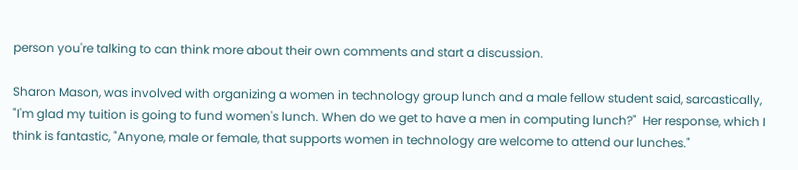person you're talking to can think more about their own comments and start a discussion.

Sharon Mason, was involved with organizing a women in technology group lunch and a male fellow student said, sarcastically, "I'm glad my tuition is going to fund women's lunch. When do we get to have a men in computing lunch?"  Her response, which I think is fantastic, "Anyone, male or female, that supports women in technology are welcome to attend our lunches."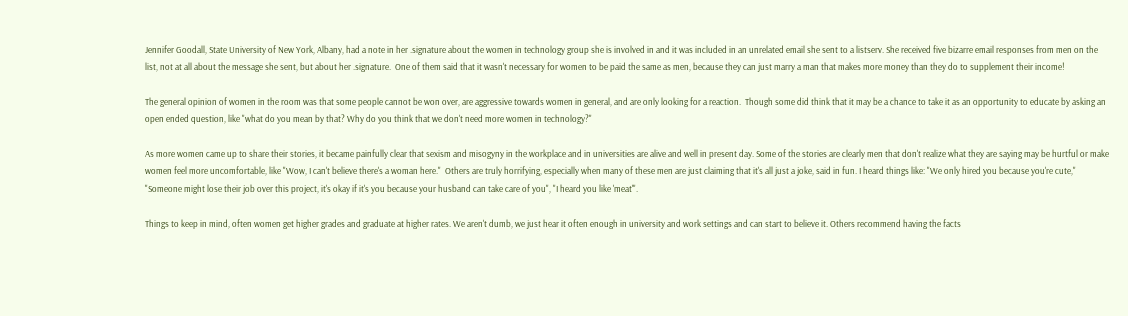Jennifer Goodall, State University of New York, Albany, had a note in her .signature about the women in technology group she is involved in and it was included in an unrelated email she sent to a listserv. She received five bizarre email responses from men on the list, not at all about the message she sent, but about her .signature.  One of them said that it wasn't necessary for women to be paid the same as men, because they can just marry a man that makes more money than they do to supplement their income!

The general opinion of women in the room was that some people cannot be won over, are aggressive towards women in general, and are only looking for a reaction.  Though some did think that it may be a chance to take it as an opportunity to educate by asking an open ended question, like "what do you mean by that? Why do you think that we don't need more women in technology?"

As more women came up to share their stories, it became painfully clear that sexism and misogyny in the workplace and in universities are alive and well in present day. Some of the stories are clearly men that don't realize what they are saying may be hurtful or make women feel more uncomfortable, like "Wow, I can't believe there's a woman here."  Others are truly horrifying, especially when many of these men are just claiming that it's all just a joke, said in fun. I heard things like: "We only hired you because you're cute," "Someone might lose their job over this project, it's okay if it's you because your husband can take care of you", "I heard you like 'meat'".

Things to keep in mind, often women get higher grades and graduate at higher rates. We aren't dumb, we just hear it often enough in university and work settings and can start to believe it. Others recommend having the facts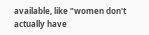available, like "women don't actually have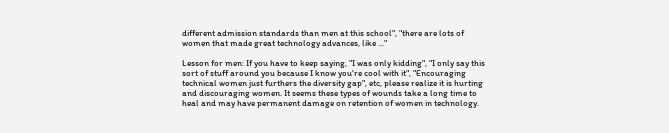different admission standards than men at this school", "there are lots of women that made great technology advances, like ..."

Lesson for men: If you have to keep saying, "I was only kidding", "I only say this sort of stuff around you because I know you're cool with it", "Encouraging technical women just furthers the diversity gap", etc, please realize it is hurting and discouraging women. It seems these types of wounds take a long time to heal and may have permanent damage on retention of women in technology.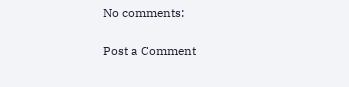No comments:

Post a Comment